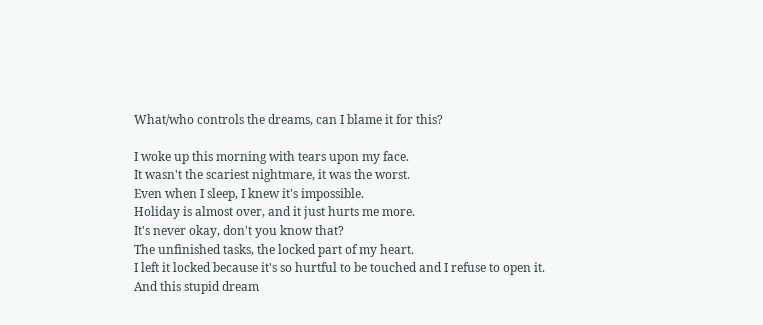What/who controls the dreams, can I blame it for this?

I woke up this morning with tears upon my face.
It wasn't the scariest nightmare, it was the worst.
Even when I sleep, I knew it's impossible.
Holiday is almost over, and it just hurts me more.
It's never okay, don't you know that?
The unfinished tasks, the locked part of my heart.
I left it locked because it's so hurtful to be touched and I refuse to open it.
And this stupid dream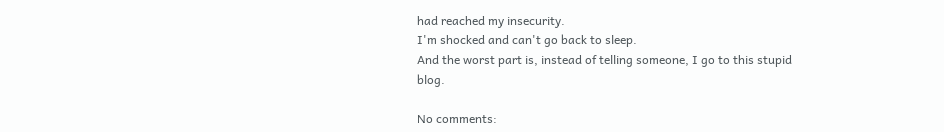had reached my insecurity.
I'm shocked and can't go back to sleep.
And the worst part is, instead of telling someone, I go to this stupid blog.

No comments: